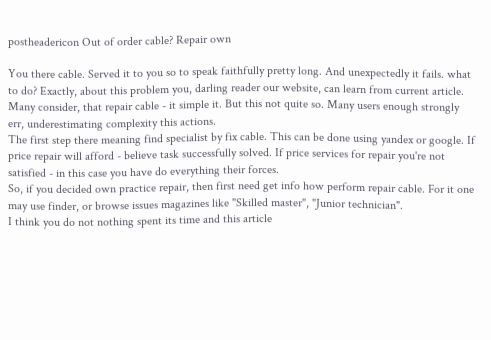postheadericon Out of order cable? Repair own

You there cable. Served it to you so to speak faithfully pretty long. And unexpectedly it fails. what to do? Exactly, about this problem you, darling reader our website, can learn from current article.
Many consider, that repair cable - it simple it. But this not quite so. Many users enough strongly err, underestimating complexity this actions.
The first step there meaning find specialist by fix cable. This can be done using yandex or google. If price repair will afford - believe task successfully solved. If price services for repair you're not satisfied - in this case you have do everything their forces.
So, if you decided own practice repair, then first need get info how perform repair cable. For it one may use finder, or browse issues magazines like "Skilled master", "Junior technician".
I think you do not nothing spent its time and this article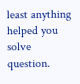least anything helped you solve question.